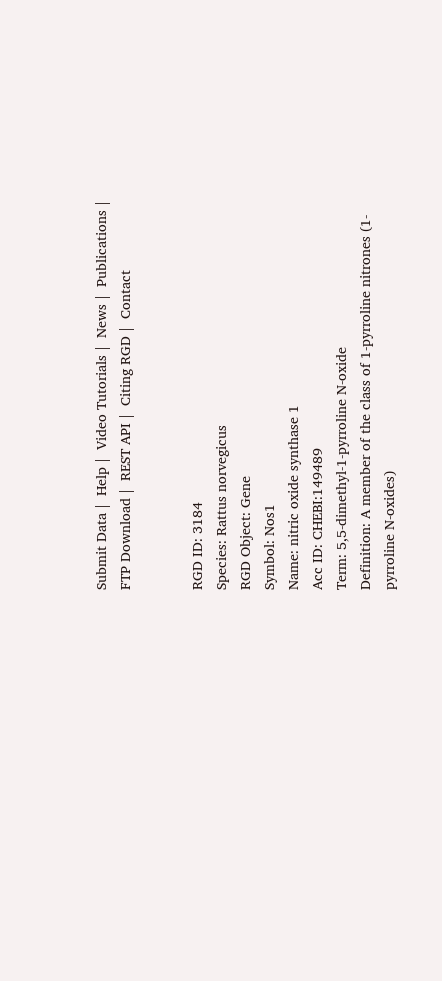Submit Data |  Help |  Video Tutorials |  News |  Publications |  FTP Download |  REST API |  Citing RGD |  Contact


RGD ID: 3184
Species: Rattus norvegicus
RGD Object: Gene
Symbol: Nos1
Name: nitric oxide synthase 1
Acc ID: CHEBI:149489
Term: 5,5-dimethyl-1-pyrroline N-oxide
Definition: A member of the class of 1-pyrroline nitrones (1-pyrroline N-oxides)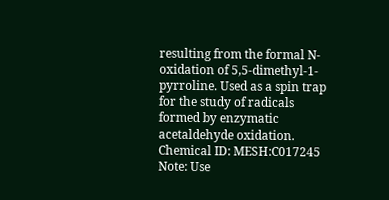resulting from the formal N-oxidation of 5,5-dimethyl-1-pyrroline. Used as a spin trap for the study of radicals formed by enzymatic acetaldehyde oxidation.
Chemical ID: MESH:C017245
Note: Use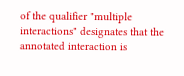of the qualifier "multiple interactions" designates that the annotated interaction is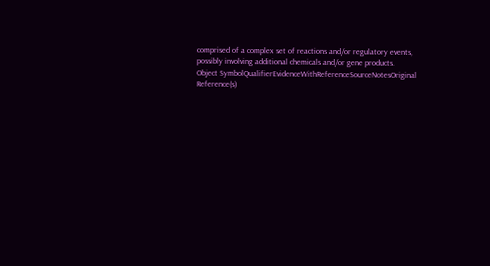comprised of a complex set of reactions and/or regulatory events, possibly involving additional chemicals and/or gene products.
Object SymbolQualifierEvidenceWithReferenceSourceNotesOriginal Reference(s)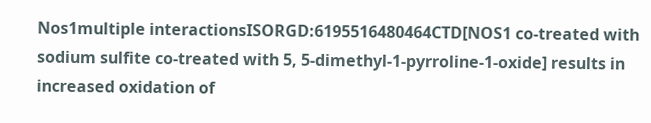Nos1multiple interactionsISORGD:6195516480464CTD[NOS1 co-treated with sodium sulfite co-treated with 5, 5-dimethyl-1-pyrroline-1-oxide] results in increased oxidation of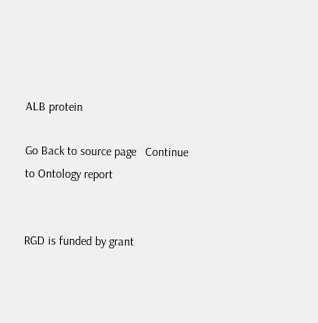ALB protein

Go Back to source page   Continue to Ontology report


RGD is funded by grant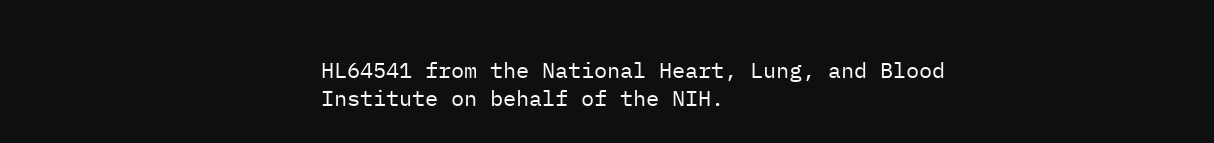HL64541 from the National Heart, Lung, and Blood Institute on behalf of the NIH.